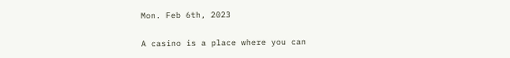Mon. Feb 6th, 2023

A casino is a place where you can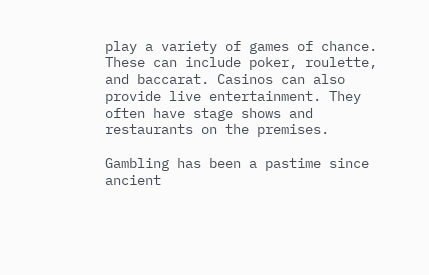play a variety of games of chance. These can include poker, roulette, and baccarat. Casinos can also provide live entertainment. They often have stage shows and restaurants on the premises.

Gambling has been a pastime since ancient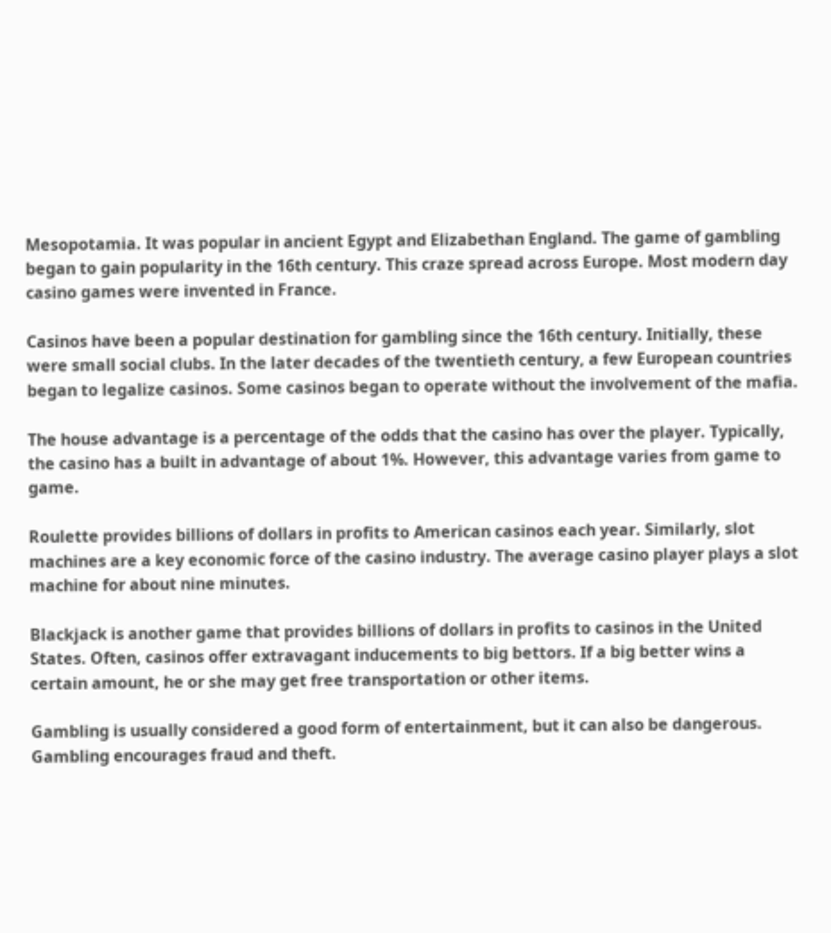Mesopotamia. It was popular in ancient Egypt and Elizabethan England. The game of gambling began to gain popularity in the 16th century. This craze spread across Europe. Most modern day casino games were invented in France.

Casinos have been a popular destination for gambling since the 16th century. Initially, these were small social clubs. In the later decades of the twentieth century, a few European countries began to legalize casinos. Some casinos began to operate without the involvement of the mafia.

The house advantage is a percentage of the odds that the casino has over the player. Typically, the casino has a built in advantage of about 1%. However, this advantage varies from game to game.

Roulette provides billions of dollars in profits to American casinos each year. Similarly, slot machines are a key economic force of the casino industry. The average casino player plays a slot machine for about nine minutes.

Blackjack is another game that provides billions of dollars in profits to casinos in the United States. Often, casinos offer extravagant inducements to big bettors. If a big better wins a certain amount, he or she may get free transportation or other items.

Gambling is usually considered a good form of entertainment, but it can also be dangerous. Gambling encourages fraud and theft.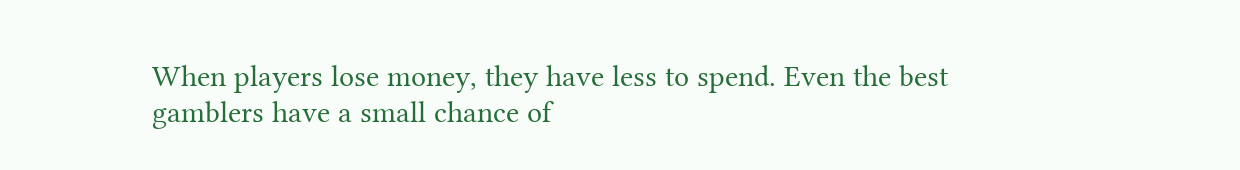When players lose money, they have less to spend. Even the best gamblers have a small chance of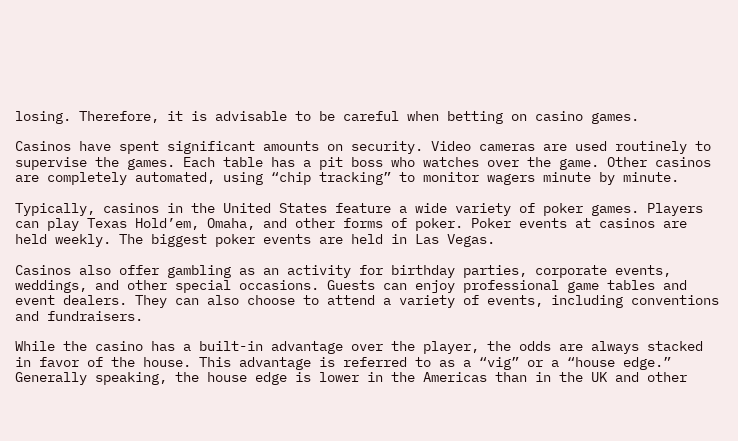losing. Therefore, it is advisable to be careful when betting on casino games.

Casinos have spent significant amounts on security. Video cameras are used routinely to supervise the games. Each table has a pit boss who watches over the game. Other casinos are completely automated, using “chip tracking” to monitor wagers minute by minute.

Typically, casinos in the United States feature a wide variety of poker games. Players can play Texas Hold’em, Omaha, and other forms of poker. Poker events at casinos are held weekly. The biggest poker events are held in Las Vegas.

Casinos also offer gambling as an activity for birthday parties, corporate events, weddings, and other special occasions. Guests can enjoy professional game tables and event dealers. They can also choose to attend a variety of events, including conventions and fundraisers.

While the casino has a built-in advantage over the player, the odds are always stacked in favor of the house. This advantage is referred to as a “vig” or a “house edge.” Generally speaking, the house edge is lower in the Americas than in the UK and other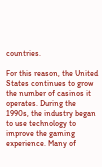countries.

For this reason, the United States continues to grow the number of casinos it operates. During the 1990s, the industry began to use technology to improve the gaming experience. Many of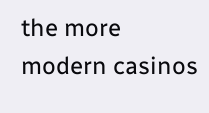the more modern casinos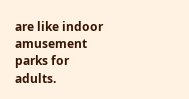are like indoor amusement parks for adults.